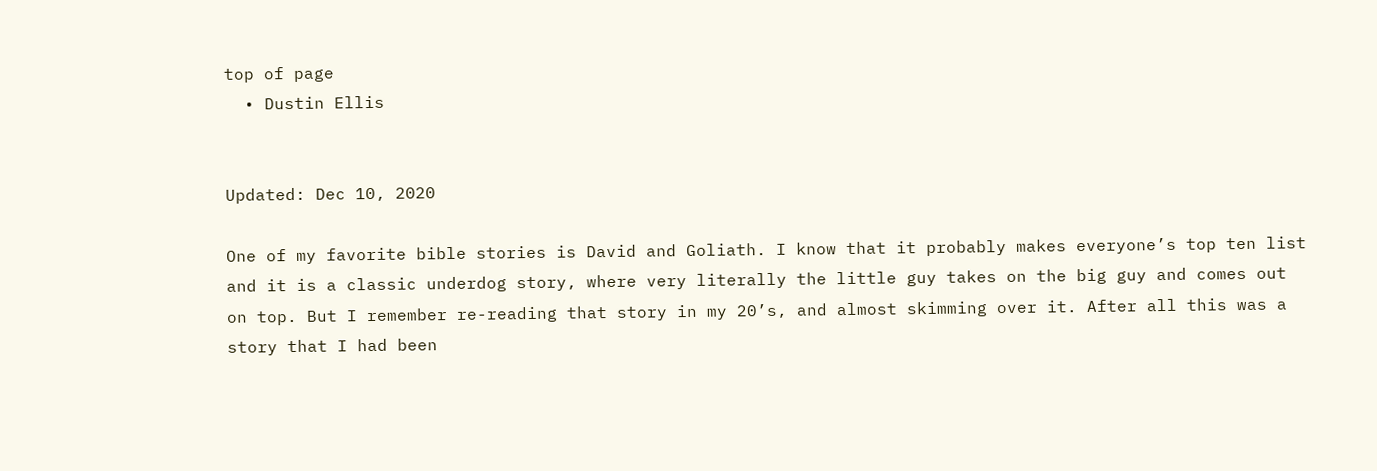top of page
  • Dustin Ellis


Updated: Dec 10, 2020

One of my favorite bible stories is David and Goliath. I know that it probably makes everyone’s top ten list and it is a classic underdog story, where very literally the little guy takes on the big guy and comes out on top. But I remember re-reading that story in my 20’s, and almost skimming over it. After all this was a story that I had been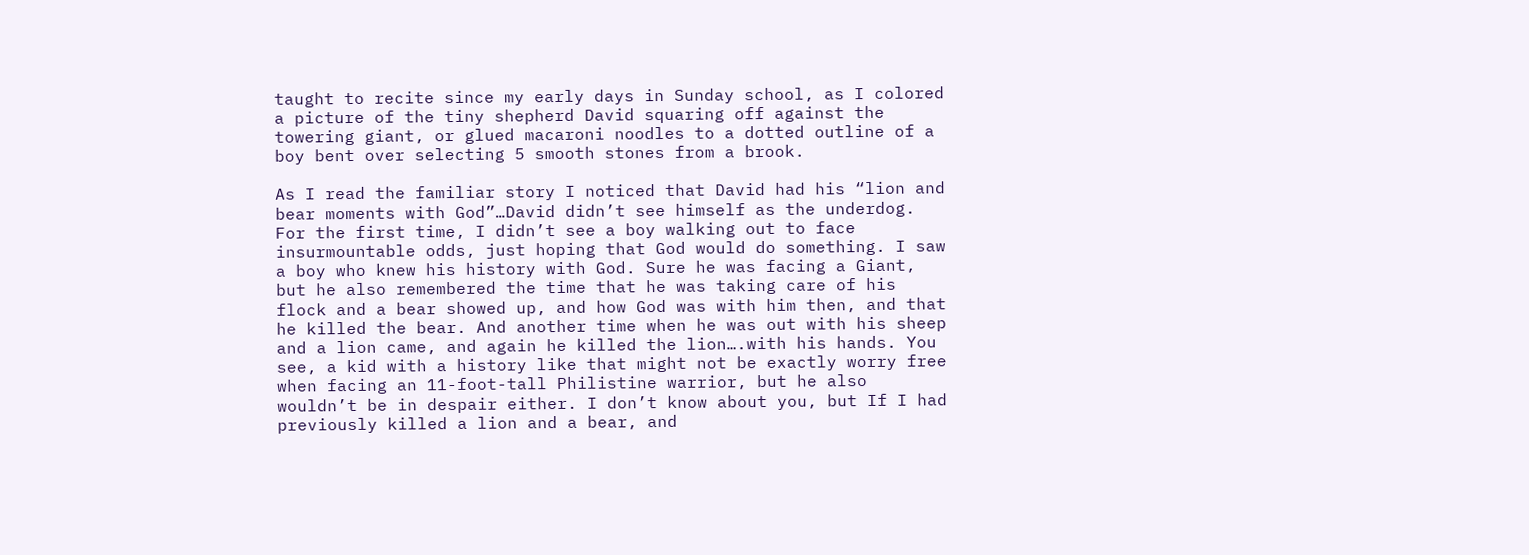taught to recite since my early days in Sunday school, as I colored a picture of the tiny shepherd David squaring off against the towering giant, or glued macaroni noodles to a dotted outline of a boy bent over selecting 5 smooth stones from a brook.

As I read the familiar story I noticed that David had his “lion and bear moments with God”…David didn’t see himself as the underdog. For the first time, I didn’t see a boy walking out to face insurmountable odds, just hoping that God would do something. I saw a boy who knew his history with God. Sure he was facing a Giant, but he also remembered the time that he was taking care of his flock and a bear showed up, and how God was with him then, and that he killed the bear. And another time when he was out with his sheep and a lion came, and again he killed the lion….with his hands. You see, a kid with a history like that might not be exactly worry free when facing an 11-foot-tall Philistine warrior, but he also wouldn’t be in despair either. I don’t know about you, but If I had previously killed a lion and a bear, and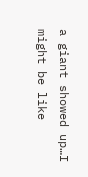a giant showed up…I might be like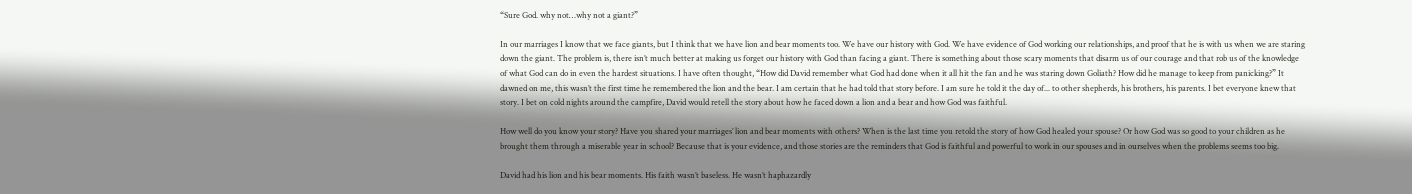“Sure God. why not…why not a giant?”

In our marriages I know that we face giants, but I think that we have lion and bear moments too. We have our history with God. We have evidence of God working our relationships, and proof that he is with us when we are staring down the giant. The problem is, there isn’t much better at making us forget our history with God than facing a giant. There is something about those scary moments that disarm us of our courage and that rob us of the knowledge of what God can do in even the hardest situations. I have often thought, “How did David remember what God had done when it all hit the fan and he was staring down Goliath? How did he manage to keep from panicking?” It dawned on me, this wasn’t the first time he remembered the lion and the bear. I am certain that he had told that story before. I am sure he told it the day of... to other shepherds, his brothers, his parents. I bet everyone knew that story. I bet on cold nights around the campfire, David would retell the story about how he faced down a lion and a bear and how God was faithful.

How well do you know your story? Have you shared your marriages’ lion and bear moments with others? When is the last time you retold the story of how God healed your spouse? Or how God was so good to your children as he brought them through a miserable year in school? Because that is your evidence, and those stories are the reminders that God is faithful and powerful to work in our spouses and in ourselves when the problems seems too big.

David had his lion and his bear moments. His faith wasn’t baseless. He wasn’t haphazardly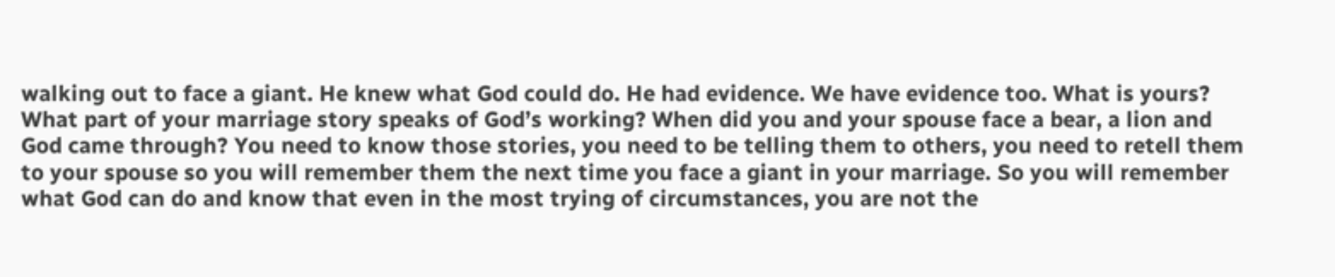walking out to face a giant. He knew what God could do. He had evidence. We have evidence too. What is yours? What part of your marriage story speaks of God’s working? When did you and your spouse face a bear, a lion and God came through? You need to know those stories, you need to be telling them to others, you need to retell them to your spouse so you will remember them the next time you face a giant in your marriage. So you will remember what God can do and know that even in the most trying of circumstances, you are not the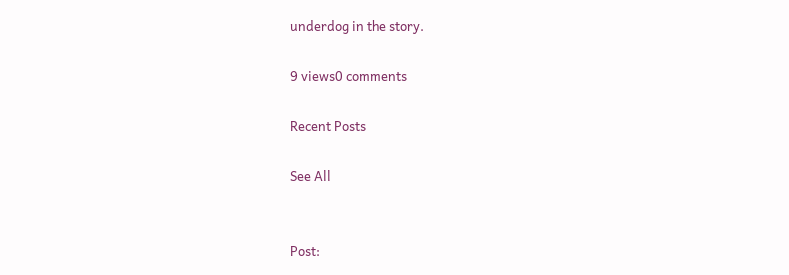underdog in the story.

9 views0 comments

Recent Posts

See All


Post: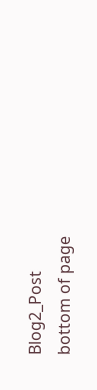Blog2_Post
bottom of page